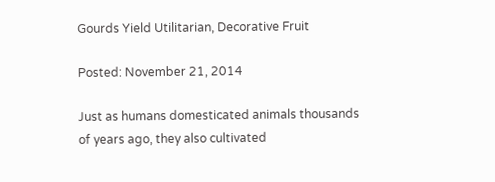Gourds Yield Utilitarian, Decorative Fruit

Posted: November 21, 2014

Just as humans domesticated animals thousands of years ago, they also cultivated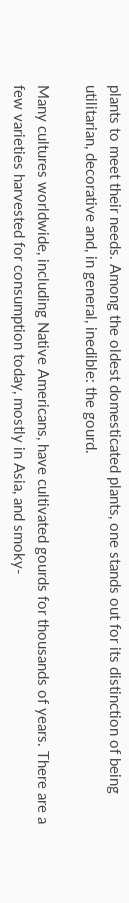plants to meet their needs. Among the oldest domesticated plants, one stands out for its distinction of being utilitarian, decorative and, in general, inedible: the gourd.

Many cultures worldwide, including Native Americans, have cultivated gourds for thousands of years. There are a few varieties harvested for consumption today, mostly in Asia, and smoky-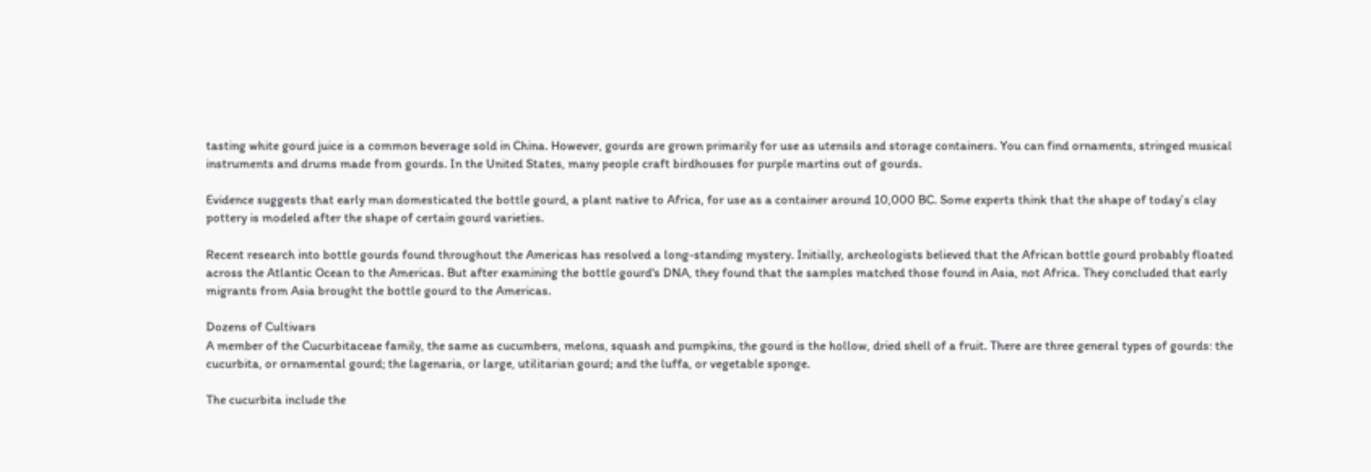tasting white gourd juice is a common beverage sold in China. However, gourds are grown primarily for use as utensils and storage containers. You can find ornaments, stringed musical instruments and drums made from gourds. In the United States, many people craft birdhouses for purple martins out of gourds.

Evidence suggests that early man domesticated the bottle gourd, a plant native to Africa, for use as a container around 10,000 BC. Some experts think that the shape of today’s clay pottery is modeled after the shape of certain gourd varieties.

Recent research into bottle gourds found throughout the Americas has resolved a long-standing mystery. Initially, archeologists believed that the African bottle gourd probably floated across the Atlantic Ocean to the Americas. But after examining the bottle gourd's DNA, they found that the samples matched those found in Asia, not Africa. They concluded that early migrants from Asia brought the bottle gourd to the Americas.

Dozens of Cultivars
A member of the Cucurbitaceae family, the same as cucumbers, melons, squash and pumpkins, the gourd is the hollow, dried shell of a fruit. There are three general types of gourds: the cucurbita, or ornamental gourd; the lagenaria, or large, utilitarian gourd; and the luffa, or vegetable sponge.

The cucurbita include the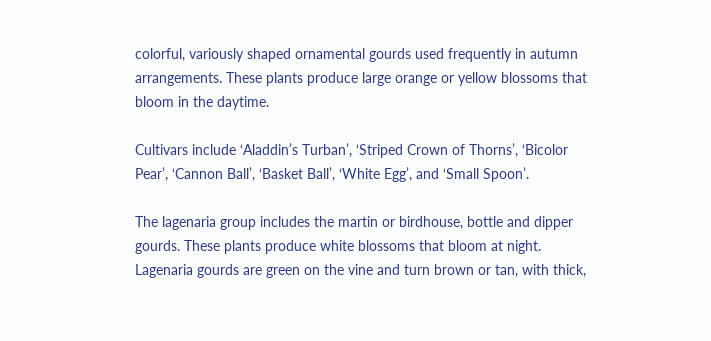colorful, variously shaped ornamental gourds used frequently in autumn arrangements. These plants produce large orange or yellow blossoms that bloom in the daytime.

Cultivars include ‘Aladdin’s Turban’, ‘Striped Crown of Thorns’, ‘Bicolor Pear’, ‘Cannon Ball’, ‘Basket Ball’, ‘White Egg’, and ‘Small Spoon’.

The lagenaria group includes the martin or birdhouse, bottle and dipper gourds. These plants produce white blossoms that bloom at night. Lagenaria gourds are green on the vine and turn brown or tan, with thick,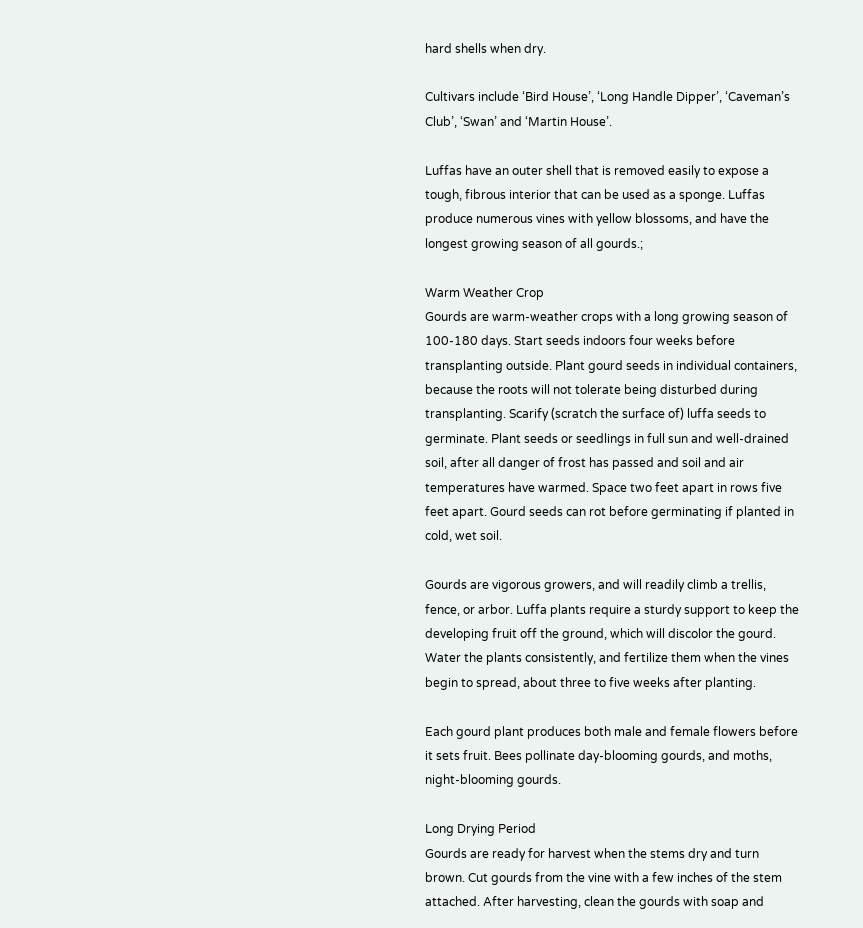hard shells when dry.

Cultivars include ‘Bird House’, ‘Long Handle Dipper’, ‘Caveman’s Club’, ‘Swan’ and ‘Martin House’.

Luffas have an outer shell that is removed easily to expose a tough, fibrous interior that can be used as a sponge. Luffas produce numerous vines with yellow blossoms, and have the longest growing season of all gourds.;

Warm Weather Crop
Gourds are warm-weather crops with a long growing season of 100-180 days. Start seeds indoors four weeks before transplanting outside. Plant gourd seeds in individual containers, because the roots will not tolerate being disturbed during transplanting. Scarify (scratch the surface of) luffa seeds to germinate. Plant seeds or seedlings in full sun and well-drained soil, after all danger of frost has passed and soil and air temperatures have warmed. Space two feet apart in rows five feet apart. Gourd seeds can rot before germinating if planted in cold, wet soil.

Gourds are vigorous growers, and will readily climb a trellis, fence, or arbor. Luffa plants require a sturdy support to keep the developing fruit off the ground, which will discolor the gourd. Water the plants consistently, and fertilize them when the vines begin to spread, about three to five weeks after planting.

Each gourd plant produces both male and female flowers before it sets fruit. Bees pollinate day-blooming gourds, and moths, night-blooming gourds.

Long Drying Period
Gourds are ready for harvest when the stems dry and turn brown. Cut gourds from the vine with a few inches of the stem attached. After harvesting, clean the gourds with soap and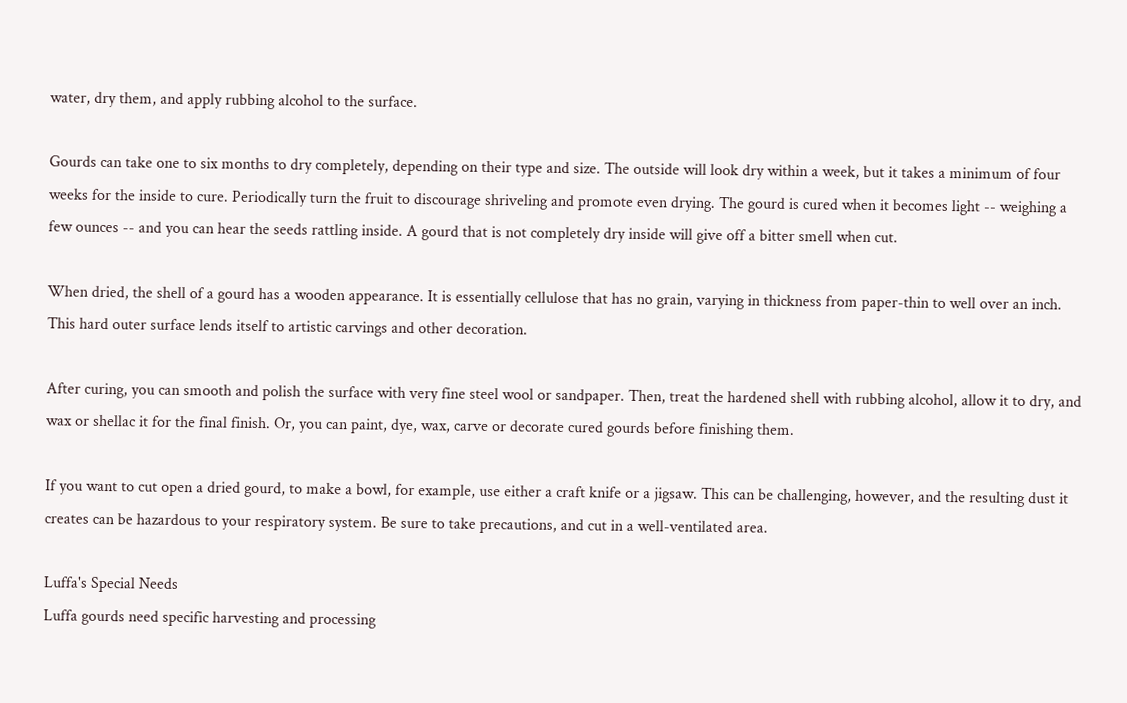water, dry them, and apply rubbing alcohol to the surface.

Gourds can take one to six months to dry completely, depending on their type and size. The outside will look dry within a week, but it takes a minimum of four weeks for the inside to cure. Periodically turn the fruit to discourage shriveling and promote even drying. The gourd is cured when it becomes light -- weighing a few ounces -- and you can hear the seeds rattling inside. A gourd that is not completely dry inside will give off a bitter smell when cut.

When dried, the shell of a gourd has a wooden appearance. It is essentially cellulose that has no grain, varying in thickness from paper-thin to well over an inch. This hard outer surface lends itself to artistic carvings and other decoration.

After curing, you can smooth and polish the surface with very fine steel wool or sandpaper. Then, treat the hardened shell with rubbing alcohol, allow it to dry, and wax or shellac it for the final finish. Or, you can paint, dye, wax, carve or decorate cured gourds before finishing them.

If you want to cut open a dried gourd, to make a bowl, for example, use either a craft knife or a jigsaw. This can be challenging, however, and the resulting dust it creates can be hazardous to your respiratory system. Be sure to take precautions, and cut in a well-ventilated area.

Luffa's Special Needs
Luffa gourds need specific harvesting and processing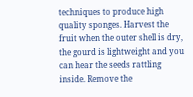techniques to produce high quality sponges. Harvest the fruit when the outer shell is dry, the gourd is lightweight and you can hear the seeds rattling inside. Remove the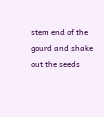stem end of the gourd and shake out the seeds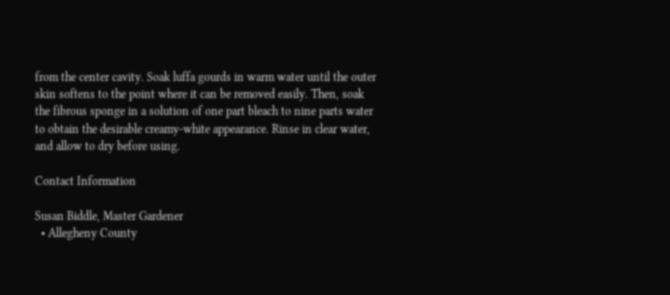from the center cavity. Soak luffa gourds in warm water until the outer skin softens to the point where it can be removed easily. Then, soak the fibrous sponge in a solution of one part bleach to nine parts water to obtain the desirable creamy-white appearance. Rinse in clear water, and allow to dry before using.

Contact Information

Susan Biddle, Master Gardener
  • Allegheny County